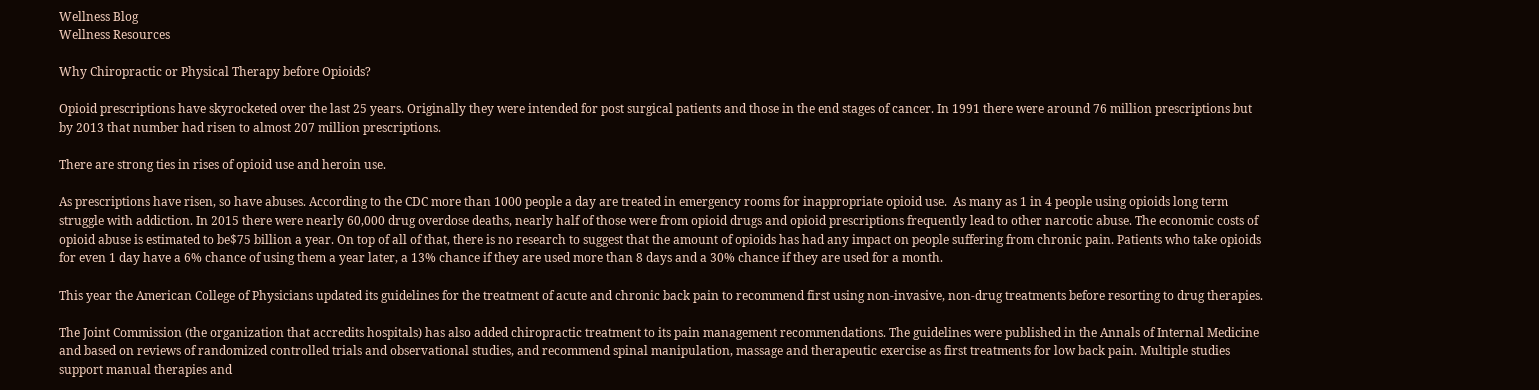Wellness Blog
Wellness Resources

Why Chiropractic or Physical Therapy before Opioids?

Opioid prescriptions have skyrocketed over the last 25 years. Originally they were intended for post surgical patients and those in the end stages of cancer. In 1991 there were around 76 million prescriptions but by 2013 that number had risen to almost 207 million prescriptions.

There are strong ties in rises of opioid use and heroin use.

As prescriptions have risen, so have abuses. According to the CDC more than 1000 people a day are treated in emergency rooms for inappropriate opioid use.  As many as 1 in 4 people using opioids long term struggle with addiction. In 2015 there were nearly 60,000 drug overdose deaths, nearly half of those were from opioid drugs and opioid prescriptions frequently lead to other narcotic abuse. The economic costs of opioid abuse is estimated to be$75 billion a year. On top of all of that, there is no research to suggest that the amount of opioids has had any impact on people suffering from chronic pain. Patients who take opioids for even 1 day have a 6% chance of using them a year later, a 13% chance if they are used more than 8 days and a 30% chance if they are used for a month.

This year the American College of Physicians updated its guidelines for the treatment of acute and chronic back pain to recommend first using non-invasive, non-drug treatments before resorting to drug therapies.

The Joint Commission (the organization that accredits hospitals) has also added chiropractic treatment to its pain management recommendations. The guidelines were published in the Annals of Internal Medicine and based on reviews of randomized controlled trials and observational studies, and recommend spinal manipulation, massage and therapeutic exercise as first treatments for low back pain. Multiple studies support manual therapies and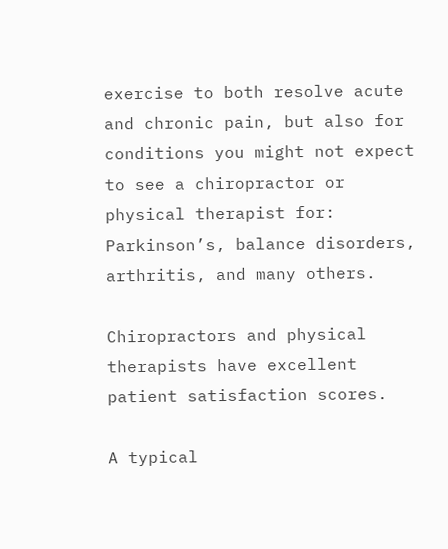exercise to both resolve acute and chronic pain, but also for conditions you might not expect to see a chiropractor or physical therapist for: Parkinson’s, balance disorders, arthritis, and many others.

Chiropractors and physical therapists have excellent patient satisfaction scores.

A typical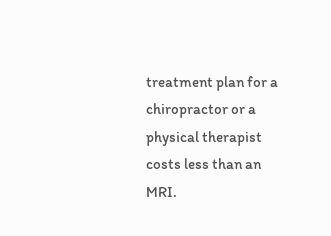treatment plan for a chiropractor or a physical therapist costs less than an MRI.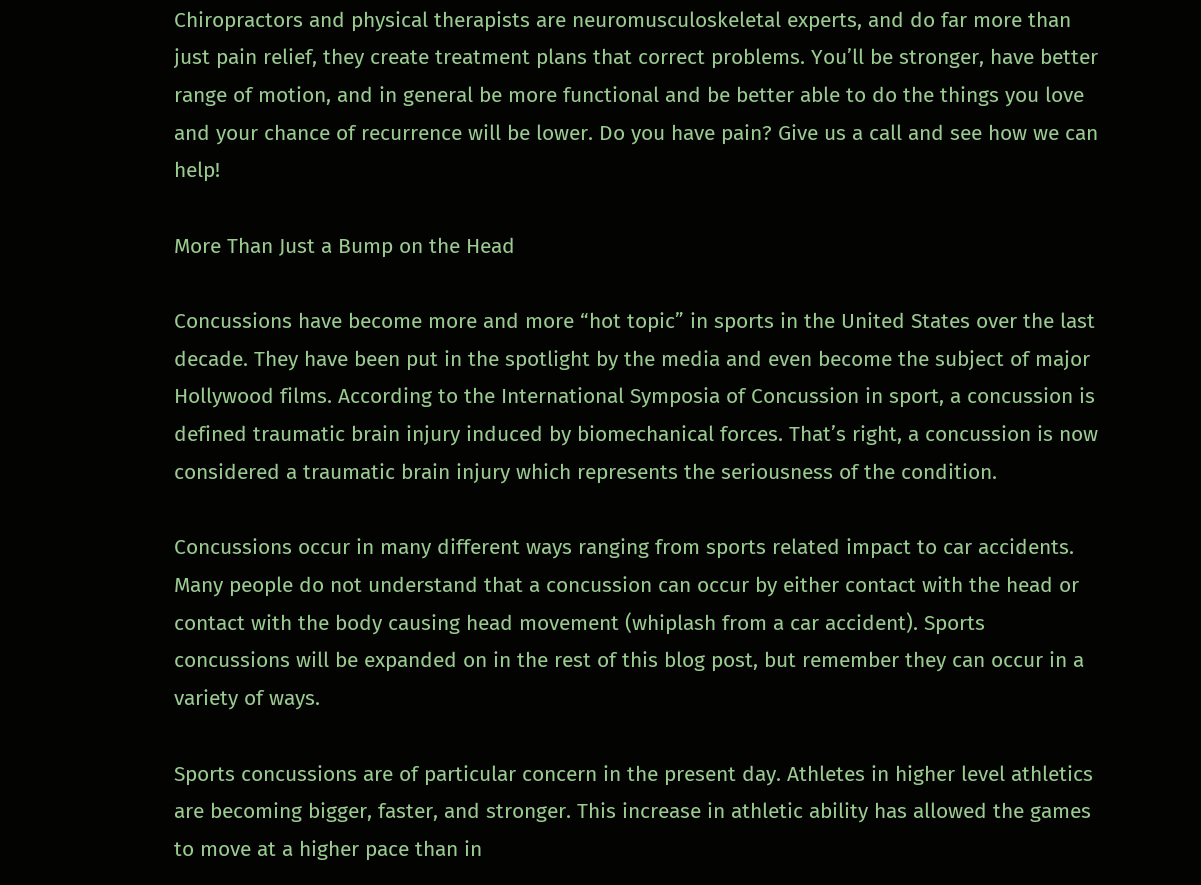Chiropractors and physical therapists are neuromusculoskeletal experts, and do far more than just pain relief, they create treatment plans that correct problems. You’ll be stronger, have better range of motion, and in general be more functional and be better able to do the things you love and your chance of recurrence will be lower. Do you have pain? Give us a call and see how we can help!

More Than Just a Bump on the Head

Concussions have become more and more “hot topic” in sports in the United States over the last decade. They have been put in the spotlight by the media and even become the subject of major Hollywood films. According to the International Symposia of Concussion in sport, a concussion is defined traumatic brain injury induced by biomechanical forces. That’s right, a concussion is now considered a traumatic brain injury which represents the seriousness of the condition.

Concussions occur in many different ways ranging from sports related impact to car accidents. Many people do not understand that a concussion can occur by either contact with the head or contact with the body causing head movement (whiplash from a car accident). Sports concussions will be expanded on in the rest of this blog post, but remember they can occur in a variety of ways.

Sports concussions are of particular concern in the present day. Athletes in higher level athletics are becoming bigger, faster, and stronger. This increase in athletic ability has allowed the games to move at a higher pace than in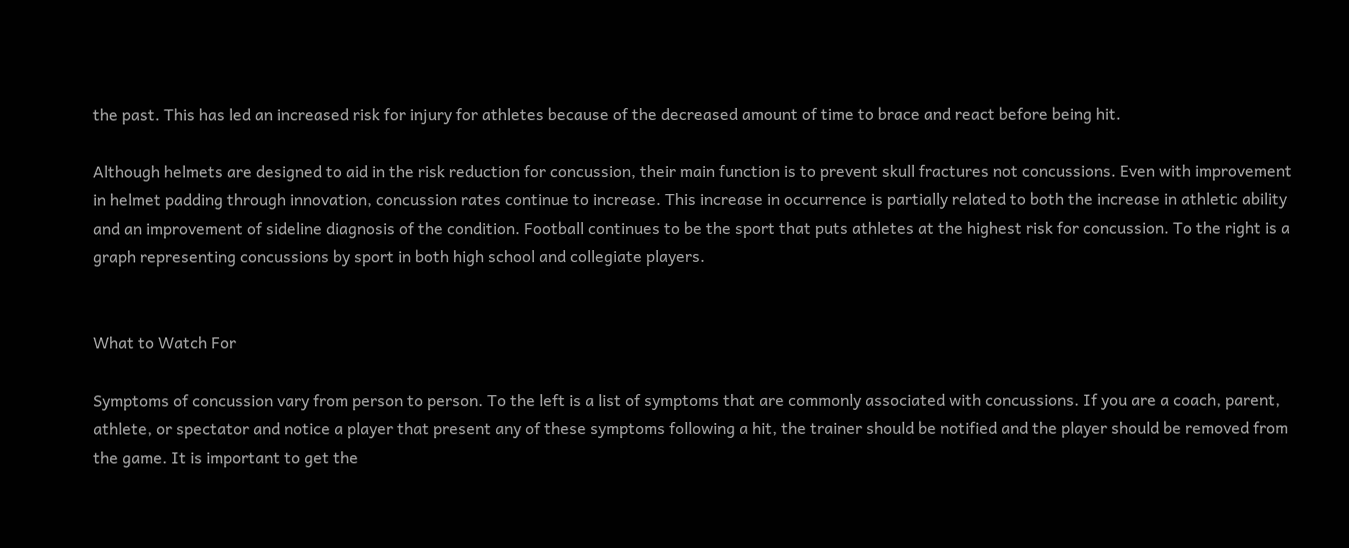the past. This has led an increased risk for injury for athletes because of the decreased amount of time to brace and react before being hit.

Although helmets are designed to aid in the risk reduction for concussion, their main function is to prevent skull fractures not concussions. Even with improvement in helmet padding through innovation, concussion rates continue to increase. This increase in occurrence is partially related to both the increase in athletic ability and an improvement of sideline diagnosis of the condition. Football continues to be the sport that puts athletes at the highest risk for concussion. To the right is a graph representing concussions by sport in both high school and collegiate players.


What to Watch For

Symptoms of concussion vary from person to person. To the left is a list of symptoms that are commonly associated with concussions. If you are a coach, parent, athlete, or spectator and notice a player that present any of these symptoms following a hit, the trainer should be notified and the player should be removed from the game. It is important to get the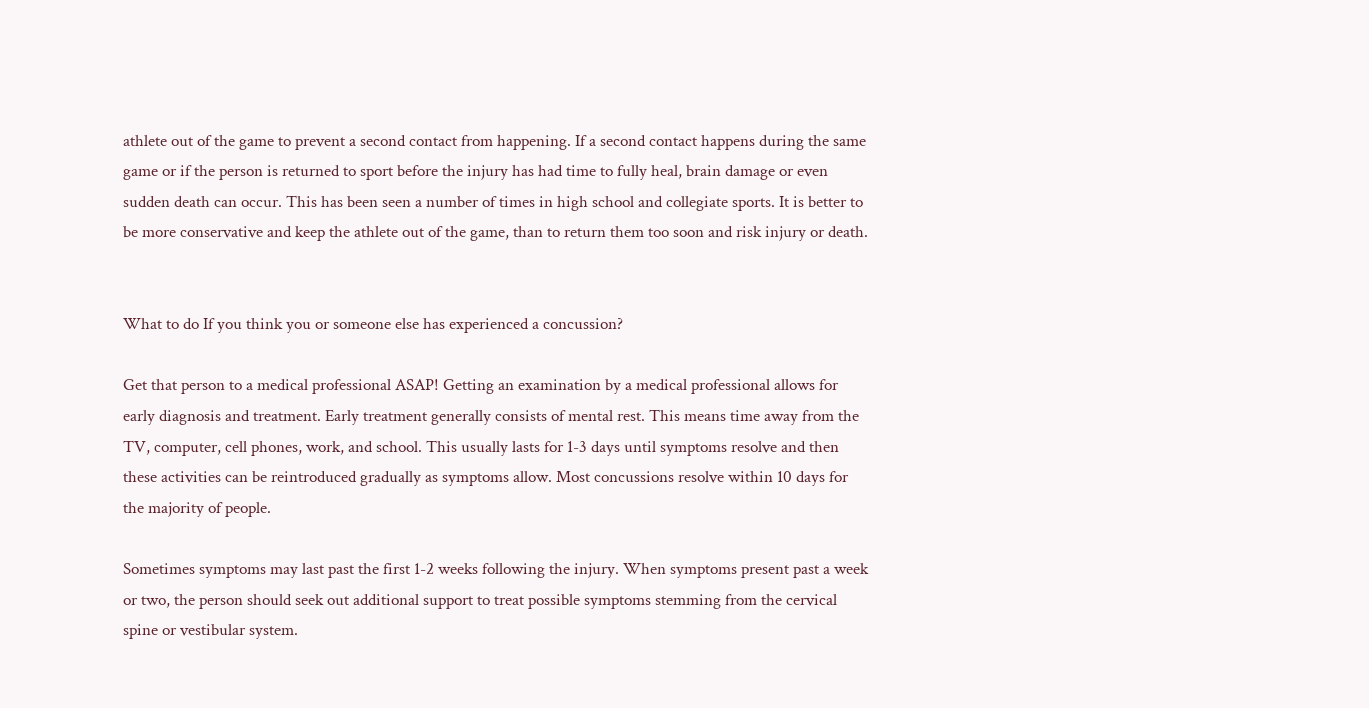athlete out of the game to prevent a second contact from happening. If a second contact happens during the same game or if the person is returned to sport before the injury has had time to fully heal, brain damage or even sudden death can occur. This has been seen a number of times in high school and collegiate sports. It is better to be more conservative and keep the athlete out of the game, than to return them too soon and risk injury or death.


What to do If you think you or someone else has experienced a concussion?

Get that person to a medical professional ASAP! Getting an examination by a medical professional allows for early diagnosis and treatment. Early treatment generally consists of mental rest. This means time away from the TV, computer, cell phones, work, and school. This usually lasts for 1-3 days until symptoms resolve and then these activities can be reintroduced gradually as symptoms allow. Most concussions resolve within 10 days for the majority of people.

Sometimes symptoms may last past the first 1-2 weeks following the injury. When symptoms present past a week or two, the person should seek out additional support to treat possible symptoms stemming from the cervical spine or vestibular system.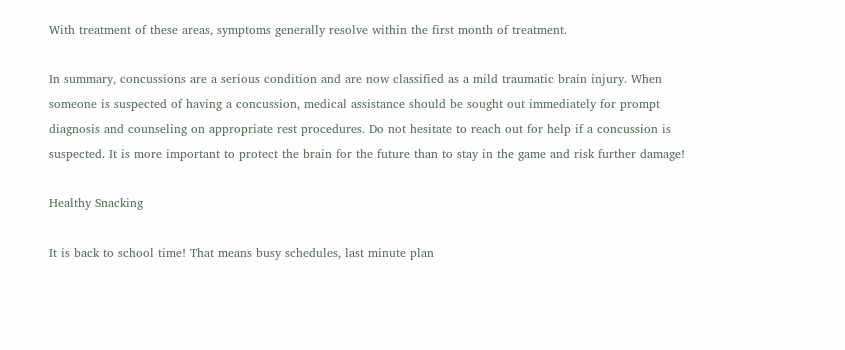With treatment of these areas, symptoms generally resolve within the first month of treatment.

In summary, concussions are a serious condition and are now classified as a mild traumatic brain injury. When someone is suspected of having a concussion, medical assistance should be sought out immediately for prompt diagnosis and counseling on appropriate rest procedures. Do not hesitate to reach out for help if a concussion is suspected. It is more important to protect the brain for the future than to stay in the game and risk further damage!

Healthy Snacking

It is back to school time! That means busy schedules, last minute plan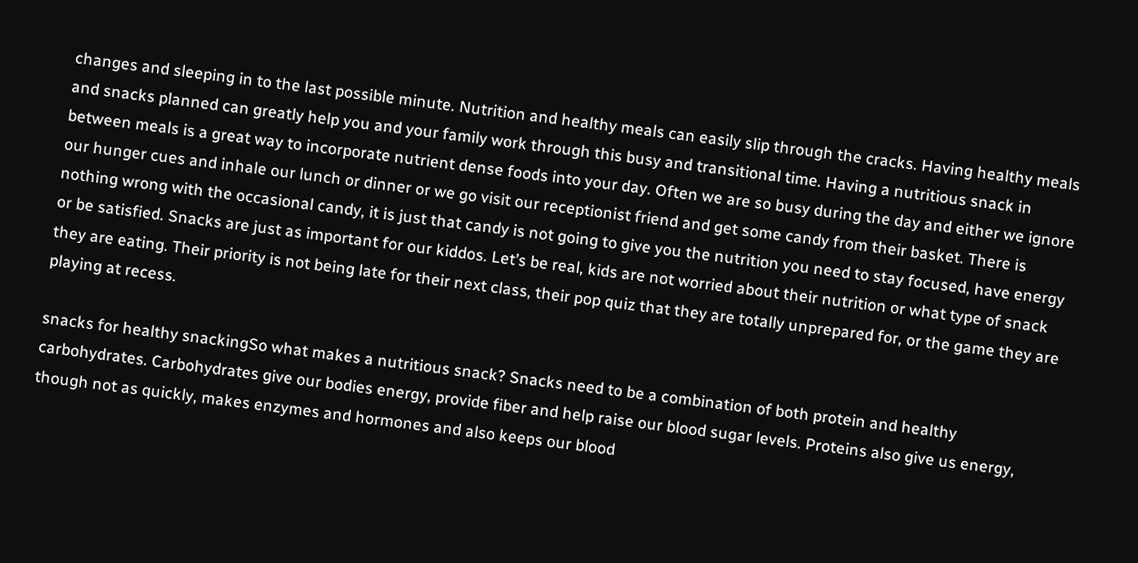changes and sleeping in to the last possible minute. Nutrition and healthy meals can easily slip through the cracks. Having healthy meals and snacks planned can greatly help you and your family work through this busy and transitional time. Having a nutritious snack in between meals is a great way to incorporate nutrient dense foods into your day. Often we are so busy during the day and either we ignore our hunger cues and inhale our lunch or dinner or we go visit our receptionist friend and get some candy from their basket. There is nothing wrong with the occasional candy, it is just that candy is not going to give you the nutrition you need to stay focused, have energy or be satisfied. Snacks are just as important for our kiddos. Let’s be real, kids are not worried about their nutrition or what type of snack they are eating. Their priority is not being late for their next class, their pop quiz that they are totally unprepared for, or the game they are playing at recess.

snacks for healthy snackingSo what makes a nutritious snack? Snacks need to be a combination of both protein and healthy carbohydrates. Carbohydrates give our bodies energy, provide fiber and help raise our blood sugar levels. Proteins also give us energy, though not as quickly, makes enzymes and hormones and also keeps our blood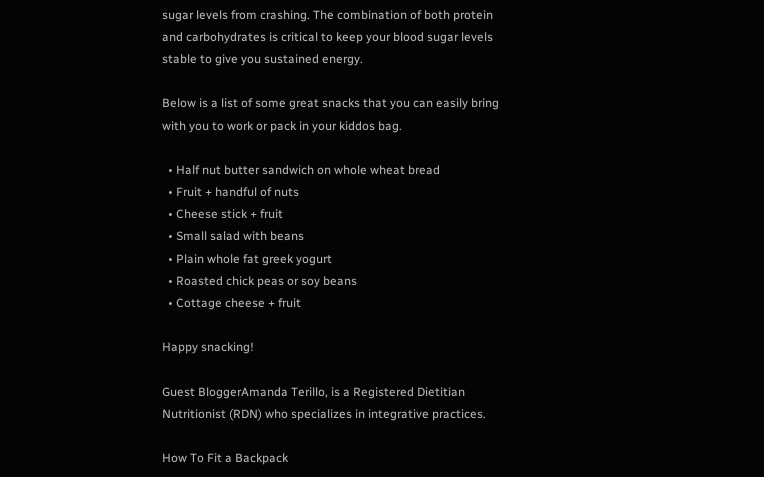sugar levels from crashing. The combination of both protein and carbohydrates is critical to keep your blood sugar levels stable to give you sustained energy.

Below is a list of some great snacks that you can easily bring with you to work or pack in your kiddos bag.

  • Half nut butter sandwich on whole wheat bread
  • Fruit + handful of nuts
  • Cheese stick + fruit
  • Small salad with beans
  • Plain whole fat greek yogurt
  • Roasted chick peas or soy beans
  • Cottage cheese + fruit

Happy snacking!

Guest BloggerAmanda Terillo, is a Registered Dietitian Nutritionist (RDN) who specializes in integrative practices.

How To Fit a Backpack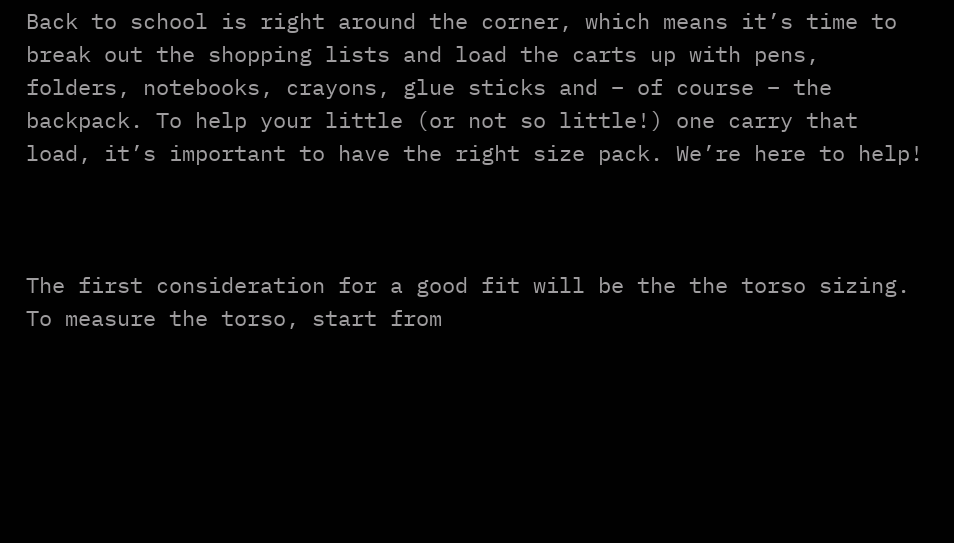Back to school is right around the corner, which means it’s time to break out the shopping lists and load the carts up with pens, folders, notebooks, crayons, glue sticks and – of course – the backpack. To help your little (or not so little!) one carry that load, it’s important to have the right size pack. We’re here to help!



The first consideration for a good fit will be the the torso sizing. To measure the torso, start from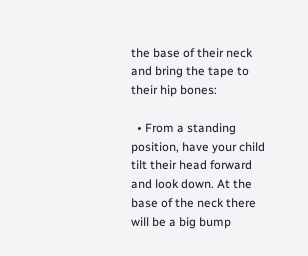the base of their neck and bring the tape to their hip bones:

  • From a standing position, have your child tilt their head forward and look down. At the base of the neck there will be a big bump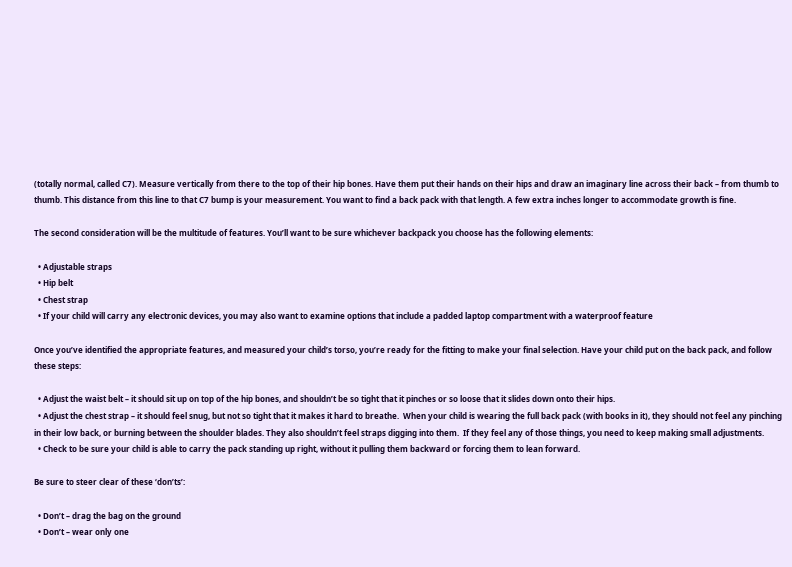(totally normal, called C7). Measure vertically from there to the top of their hip bones. Have them put their hands on their hips and draw an imaginary line across their back – from thumb to thumb. This distance from this line to that C7 bump is your measurement. You want to find a back pack with that length. A few extra inches longer to accommodate growth is fine.

The second consideration will be the multitude of features. You’ll want to be sure whichever backpack you choose has the following elements:

  • Adjustable straps
  • Hip belt
  • Chest strap
  • If your child will carry any electronic devices, you may also want to examine options that include a padded laptop compartment with a waterproof feature

Once you’ve identified the appropriate features, and measured your child’s torso, you’re ready for the fitting to make your final selection. Have your child put on the back pack, and follow these steps:

  • Adjust the waist belt – it should sit up on top of the hip bones, and shouldn’t be so tight that it pinches or so loose that it slides down onto their hips.
  • Adjust the chest strap – it should feel snug, but not so tight that it makes it hard to breathe.  When your child is wearing the full back pack (with books in it), they should not feel any pinching in their low back, or burning between the shoulder blades. They also shouldn’t feel straps digging into them.  If they feel any of those things, you need to keep making small adjustments.
  • Check to be sure your child is able to carry the pack standing up right, without it pulling them backward or forcing them to lean forward.

Be sure to steer clear of these ‘don’ts’:

  • Don’t – drag the bag on the ground
  • Don’t – wear only one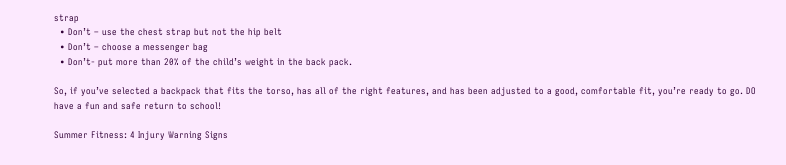strap
  • Don’t – use the chest strap but not the hip belt
  • Don’t – choose a messenger bag
  • Don’t- put more than 20% of the child’s weight in the back pack.

So, if you’ve selected a backpack that fits the torso, has all of the right features, and has been adjusted to a good, comfortable fit, you’re ready to go. DO have a fun and safe return to school!

Summer Fitness: 4 Injury Warning Signs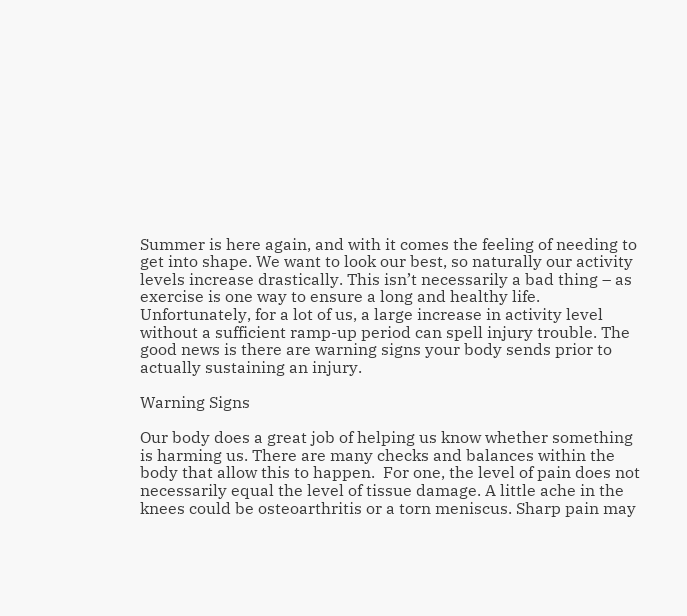Summer is here again, and with it comes the feeling of needing to get into shape. We want to look our best, so naturally our activity levels increase drastically. This isn’t necessarily a bad thing – as exercise is one way to ensure a long and healthy life. Unfortunately, for a lot of us, a large increase in activity level without a sufficient ramp-up period can spell injury trouble. The good news is there are warning signs your body sends prior to actually sustaining an injury.

Warning Signs

Our body does a great job of helping us know whether something is harming us. There are many checks and balances within the body that allow this to happen.  For one, the level of pain does not necessarily equal the level of tissue damage. A little ache in the knees could be osteoarthritis or a torn meniscus. Sharp pain may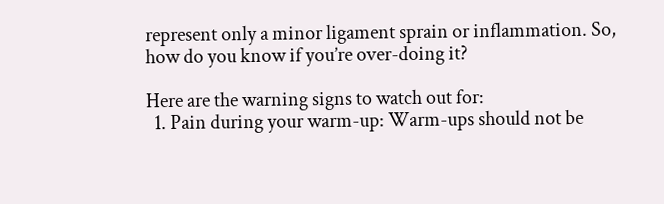represent only a minor ligament sprain or inflammation. So, how do you know if you’re over-doing it?

Here are the warning signs to watch out for:
  1. Pain during your warm-up: Warm-ups should not be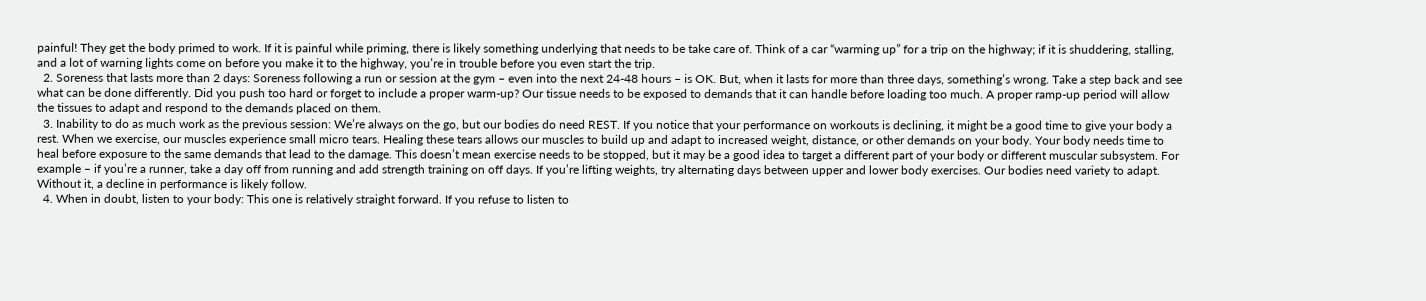painful! They get the body primed to work. If it is painful while priming, there is likely something underlying that needs to be take care of. Think of a car “warming up” for a trip on the highway; if it is shuddering, stalling, and a lot of warning lights come on before you make it to the highway, you’re in trouble before you even start the trip.
  2. Soreness that lasts more than 2 days: Soreness following a run or session at the gym – even into the next 24-48 hours – is OK. But, when it lasts for more than three days, something’s wrong. Take a step back and see what can be done differently. Did you push too hard or forget to include a proper warm-up? Our tissue needs to be exposed to demands that it can handle before loading too much. A proper ramp-up period will allow the tissues to adapt and respond to the demands placed on them.
  3. Inability to do as much work as the previous session: We’re always on the go, but our bodies do need REST. If you notice that your performance on workouts is declining, it might be a good time to give your body a rest. When we exercise, our muscles experience small micro tears. Healing these tears allows our muscles to build up and adapt to increased weight, distance, or other demands on your body. Your body needs time to heal before exposure to the same demands that lead to the damage. This doesn’t mean exercise needs to be stopped, but it may be a good idea to target a different part of your body or different muscular subsystem. For example – if you’re a runner, take a day off from running and add strength training on off days. If you’re lifting weights, try alternating days between upper and lower body exercises. Our bodies need variety to adapt. Without it, a decline in performance is likely follow.
  4. When in doubt, listen to your body: This one is relatively straight forward. If you refuse to listen to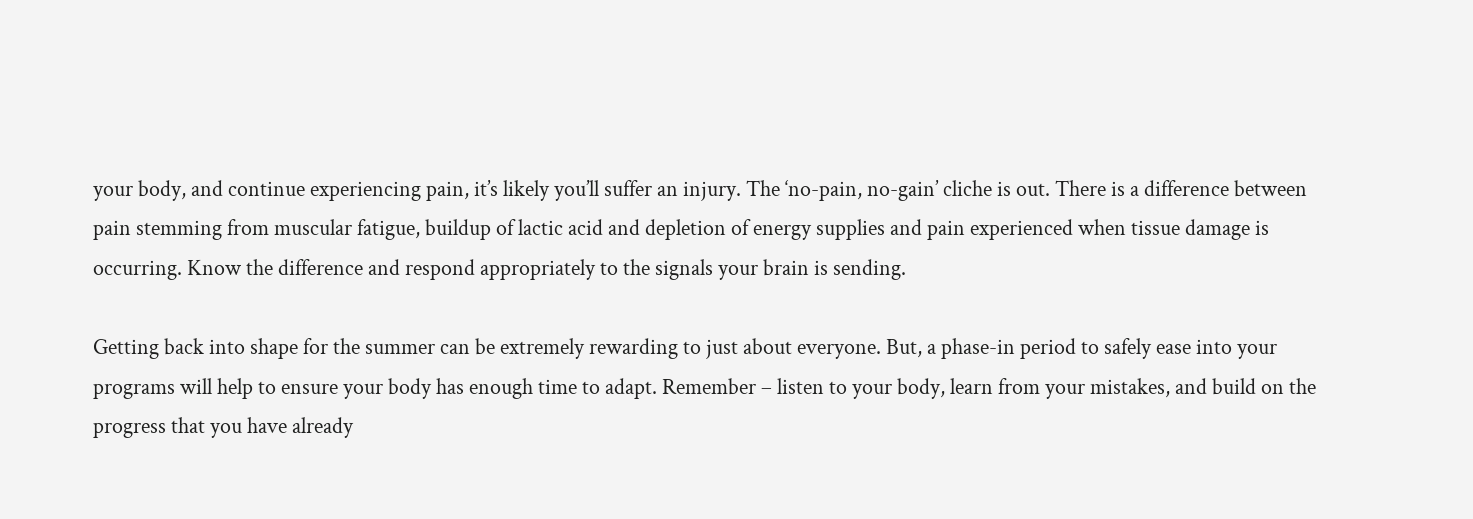your body, and continue experiencing pain, it’s likely you’ll suffer an injury. The ‘no-pain, no-gain’ cliche is out. There is a difference between pain stemming from muscular fatigue, buildup of lactic acid and depletion of energy supplies and pain experienced when tissue damage is occurring. Know the difference and respond appropriately to the signals your brain is sending.

Getting back into shape for the summer can be extremely rewarding to just about everyone. But, a phase-in period to safely ease into your programs will help to ensure your body has enough time to adapt. Remember – listen to your body, learn from your mistakes, and build on the progress that you have already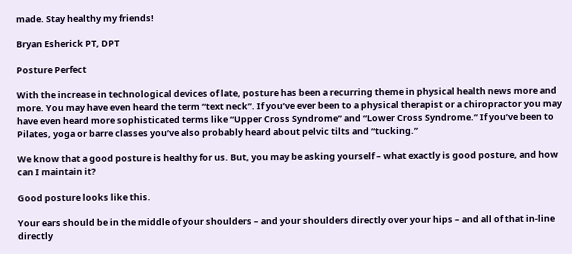made. Stay healthy my friends!

Bryan Esherick PT, DPT

Posture Perfect

With the increase in technological devices of late, posture has been a recurring theme in physical health news more and more. You may have even heard the term “text neck”. If you’ve ever been to a physical therapist or a chiropractor you may have even heard more sophisticated terms like “Upper Cross Syndrome” and “Lower Cross Syndrome.” If you’ve been to Pilates, yoga or barre classes you’ve also probably heard about pelvic tilts and “tucking.”

We know that a good posture is healthy for us. But, you may be asking yourself – what exactly is good posture, and how can I maintain it?

Good posture looks like this.

Your ears should be in the middle of your shoulders – and your shoulders directly over your hips – and all of that in-line directly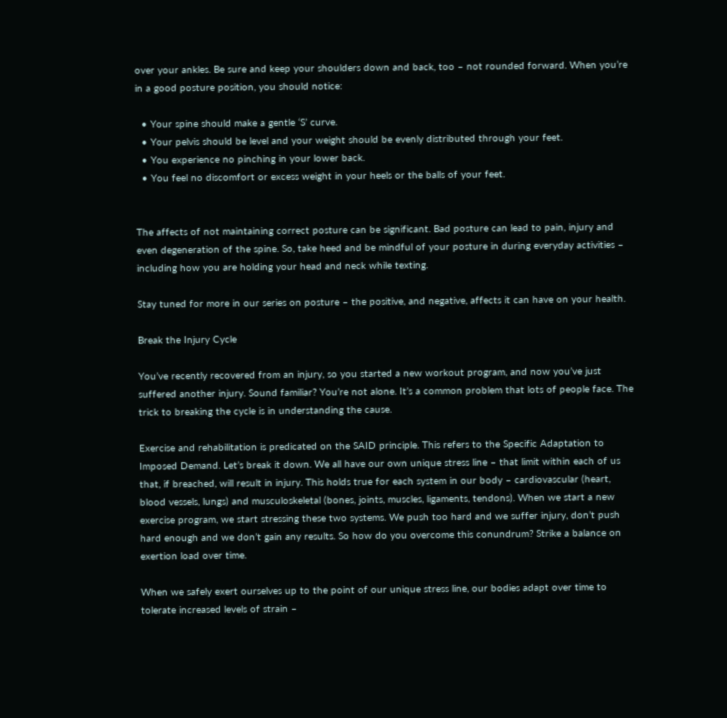over your ankles. Be sure and keep your shoulders down and back, too – not rounded forward. When you’re in a good posture position, you should notice:

  • Your spine should make a gentle ‘S’ curve.
  • Your pelvis should be level and your weight should be evenly distributed through your feet.
  • You experience no pinching in your lower back.
  • You feel no discomfort or excess weight in your heels or the balls of your feet.


The affects of not maintaining correct posture can be significant. Bad posture can lead to pain, injury and even degeneration of the spine. So, take heed and be mindful of your posture in during everyday activities – including how you are holding your head and neck while texting.

Stay tuned for more in our series on posture – the positive, and negative, affects it can have on your health.

Break the Injury Cycle

You’ve recently recovered from an injury, so you started a new workout program, and now you’ve just suffered another injury. Sound familiar? You’re not alone. It’s a common problem that lots of people face. The trick to breaking the cycle is in understanding the cause.

Exercise and rehabilitation is predicated on the SAID principle. This refers to the Specific Adaptation to Imposed Demand. Let’s break it down. We all have our own unique stress line – that limit within each of us that, if breached, will result in injury. This holds true for each system in our body – cardiovascular (heart, blood vessels, lungs) and musculoskeletal (bones, joints, muscles, ligaments, tendons). When we start a new exercise program, we start stressing these two systems. We push too hard and we suffer injury, don’t push hard enough and we don’t gain any results. So how do you overcome this conundrum? Strike a balance on exertion load over time.

When we safely exert ourselves up to the point of our unique stress line, our bodies adapt over time to tolerate increased levels of strain –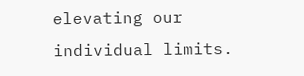elevating our individual limits.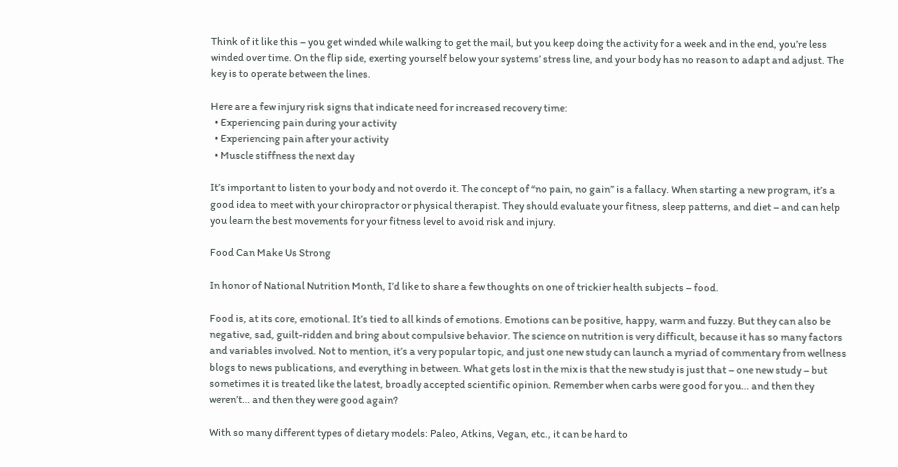Think of it like this – you get winded while walking to get the mail, but you keep doing the activity for a week and in the end, you’re less winded over time. On the flip side, exerting yourself below your systems’ stress line, and your body has no reason to adapt and adjust. The key is to operate between the lines.

Here are a few injury risk signs that indicate need for increased recovery time:
  • Experiencing pain during your activity
  • Experiencing pain after your activity
  • Muscle stiffness the next day

It’s important to listen to your body and not overdo it. The concept of “no pain, no gain” is a fallacy. When starting a new program, it’s a good idea to meet with your chiropractor or physical therapist. They should evaluate your fitness, sleep patterns, and diet – and can help you learn the best movements for your fitness level to avoid risk and injury.

Food Can Make Us Strong

In honor of National Nutrition Month, I’d like to share a few thoughts on one of trickier health subjects – food.

Food is, at its core, emotional. It’s tied to all kinds of emotions. Emotions can be positive, happy, warm and fuzzy. But they can also be negative, sad, guilt-ridden and bring about compulsive behavior. The science on nutrition is very difficult, because it has so many factors and variables involved. Not to mention, it’s a very popular topic, and just one new study can launch a myriad of commentary from wellness blogs to news publications, and everything in between. What gets lost in the mix is that the new study is just that – one new study – but sometimes it is treated like the latest, broadly accepted scientific opinion. Remember when carbs were good for you… and then they weren’t… and then they were good again?

With so many different types of dietary models: Paleo, Atkins, Vegan, etc., it can be hard to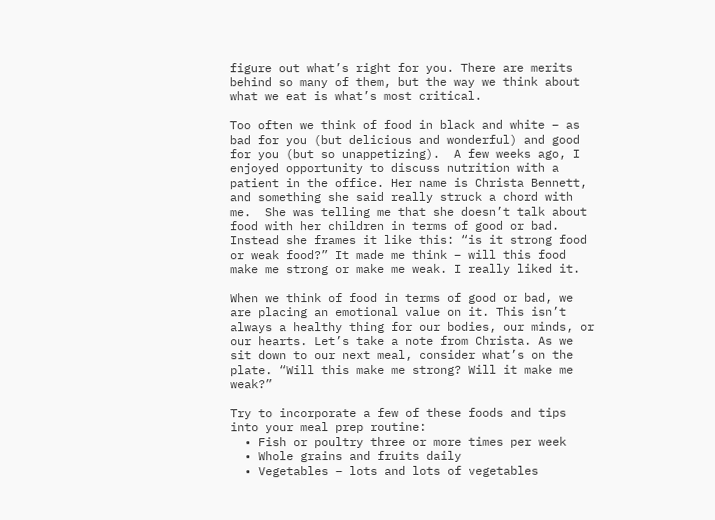figure out what’s right for you. There are merits behind so many of them, but the way we think about what we eat is what’s most critical.

Too often we think of food in black and white – as bad for you (but delicious and wonderful) and good for you (but so unappetizing).  A few weeks ago, I enjoyed opportunity to discuss nutrition with a patient in the office. Her name is Christa Bennett, and something she said really struck a chord with me.  She was telling me that she doesn’t talk about food with her children in terms of good or bad. Instead she frames it like this: “is it strong food or weak food?” It made me think – will this food make me strong or make me weak. I really liked it.

When we think of food in terms of good or bad, we are placing an emotional value on it. This isn’t always a healthy thing for our bodies, our minds, or our hearts. Let’s take a note from Christa. As we sit down to our next meal, consider what’s on the plate. “Will this make me strong? Will it make me weak?”

Try to incorporate a few of these foods and tips into your meal prep routine:
  • Fish or poultry three or more times per week
  • Whole grains and fruits daily
  • Vegetables – lots and lots of vegetables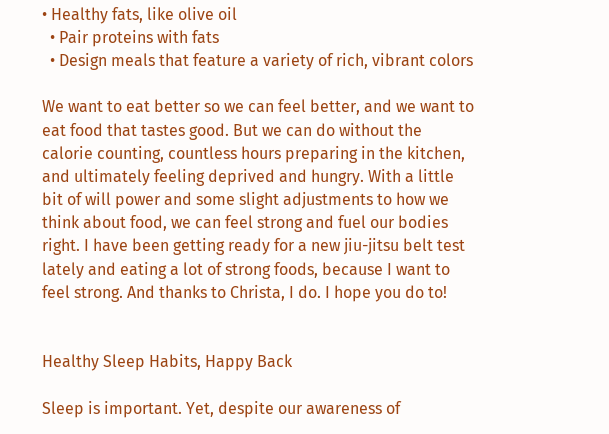• Healthy fats, like olive oil
  • Pair proteins with fats
  • Design meals that feature a variety of rich, vibrant colors

We want to eat better so we can feel better, and we want to eat food that tastes good. But we can do without the calorie counting, countless hours preparing in the kitchen, and ultimately feeling deprived and hungry. With a little bit of will power and some slight adjustments to how we think about food, we can feel strong and fuel our bodies right. I have been getting ready for a new jiu-jitsu belt test lately and eating a lot of strong foods, because I want to feel strong. And thanks to Christa, I do. I hope you do to!


Healthy Sleep Habits, Happy Back

Sleep is important. Yet, despite our awareness of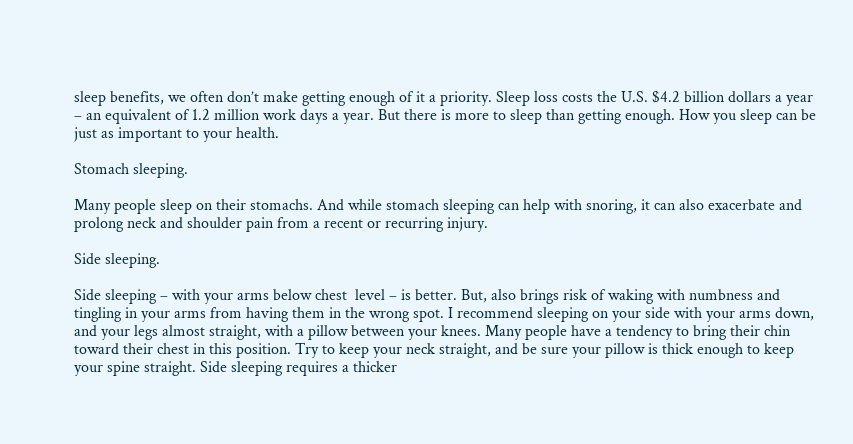sleep benefits, we often don’t make getting enough of it a priority. Sleep loss costs the U.S. $4.2 billion dollars a year – an equivalent of 1.2 million work days a year. But there is more to sleep than getting enough. How you sleep can be just as important to your health.

Stomach sleeping.

Many people sleep on their stomachs. And while stomach sleeping can help with snoring, it can also exacerbate and prolong neck and shoulder pain from a recent or recurring injury.

Side sleeping.

Side sleeping – with your arms below chest  level – is better. But, also brings risk of waking with numbness and tingling in your arms from having them in the wrong spot. I recommend sleeping on your side with your arms down, and your legs almost straight, with a pillow between your knees. Many people have a tendency to bring their chin toward their chest in this position. Try to keep your neck straight, and be sure your pillow is thick enough to keep your spine straight. Side sleeping requires a thicker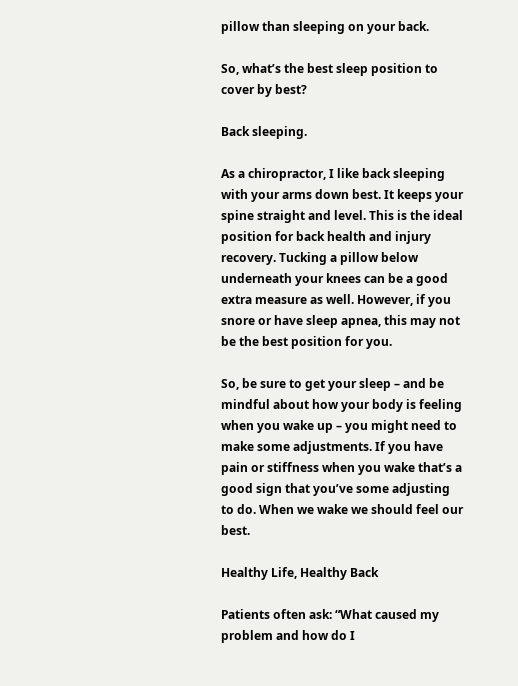pillow than sleeping on your back.

So, what’s the best sleep position to cover by best?

Back sleeping.

As a chiropractor, I like back sleeping with your arms down best. It keeps your spine straight and level. This is the ideal position for back health and injury recovery. Tucking a pillow below underneath your knees can be a good extra measure as well. However, if you snore or have sleep apnea, this may not be the best position for you.

So, be sure to get your sleep – and be mindful about how your body is feeling when you wake up – you might need to make some adjustments. If you have pain or stiffness when you wake that’s a good sign that you’ve some adjusting to do. When we wake we should feel our best.

Healthy Life, Healthy Back

Patients often ask: “What caused my problem and how do I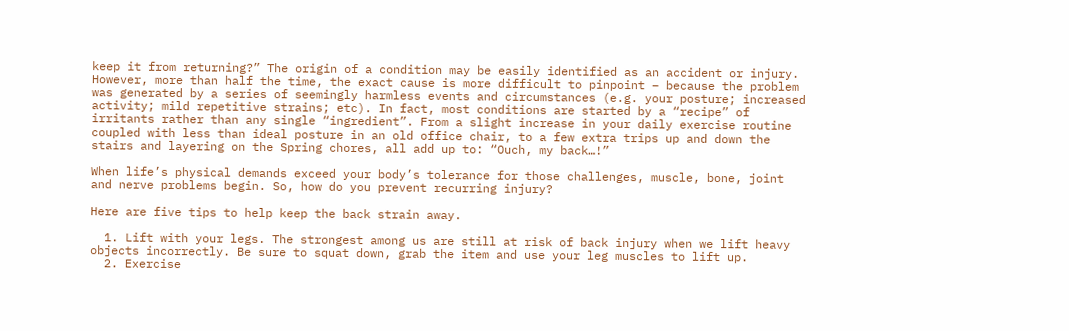keep it from returning?” The origin of a condition may be easily identified as an accident or injury. However, more than half the time, the exact cause is more difficult to pinpoint – because the problem was generated by a series of seemingly harmless events and circumstances (e.g. your posture; increased activity; mild repetitive strains; etc). In fact, most conditions are started by a “recipe” of irritants rather than any single “ingredient”. From a slight increase in your daily exercise routine coupled with less than ideal posture in an old office chair, to a few extra trips up and down the stairs and layering on the Spring chores, all add up to: “Ouch, my back…!”

When life’s physical demands exceed your body’s tolerance for those challenges, muscle, bone, joint and nerve problems begin. So, how do you prevent recurring injury?

Here are five tips to help keep the back strain away.

  1. Lift with your legs. The strongest among us are still at risk of back injury when we lift heavy objects incorrectly. Be sure to squat down, grab the item and use your leg muscles to lift up.
  2. Exercise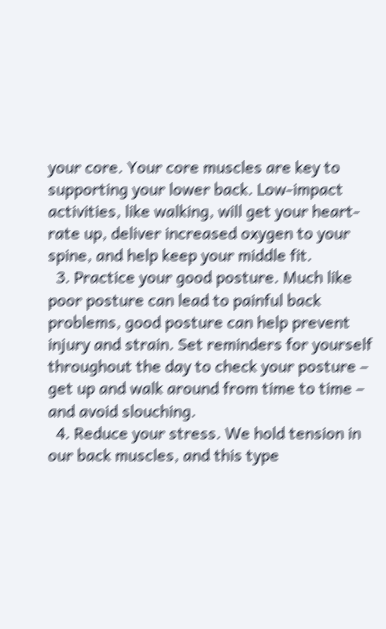your core. Your core muscles are key to supporting your lower back. Low-impact activities, like walking, will get your heart-rate up, deliver increased oxygen to your spine, and help keep your middle fit.
  3. Practice your good posture. Much like poor posture can lead to painful back problems, good posture can help prevent injury and strain. Set reminders for yourself throughout the day to check your posture – get up and walk around from time to time – and avoid slouching.
  4. Reduce your stress. We hold tension in our back muscles, and this type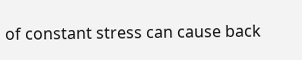of constant stress can cause back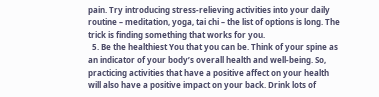pain. Try introducing stress-relieving activities into your daily routine – meditation, yoga, tai chi – the list of options is long. The trick is finding something that works for you.
  5. Be the healthiest You that you can be. Think of your spine as an indicator of your body’s overall health and well-being. So, practicing activities that have a positive affect on your health will also have a positive impact on your back. Drink lots of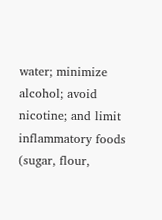water; minimize alcohol; avoid nicotine; and limit inflammatory foods (sugar, flour,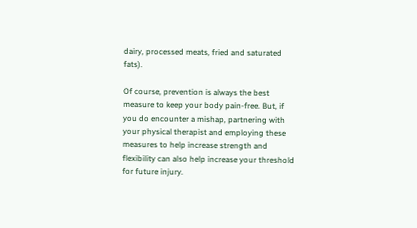dairy, processed meats, fried and saturated fats).

Of course, prevention is always the best measure to keep your body pain-free. But, if you do encounter a mishap, partnering with your physical therapist and employing these measures to help increase strength and flexibility can also help increase your threshold for future injury.